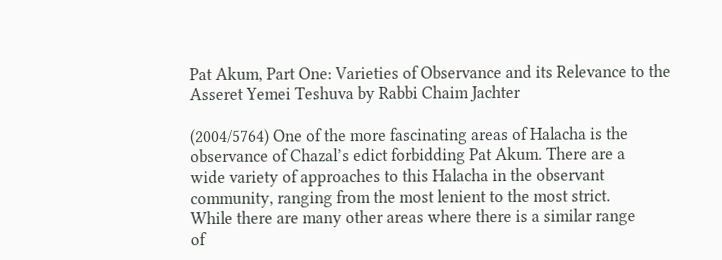Pat Akum, Part One: Varieties of Observance and its Relevance to the Asseret Yemei Teshuva by Rabbi Chaim Jachter

(2004/5764) One of the more fascinating areas of Halacha is the
observance of Chazal’s edict forbidding Pat Akum. There are a
wide variety of approaches to this Halacha in the observant
community, ranging from the most lenient to the most strict.
While there are many other areas where there is a similar range
of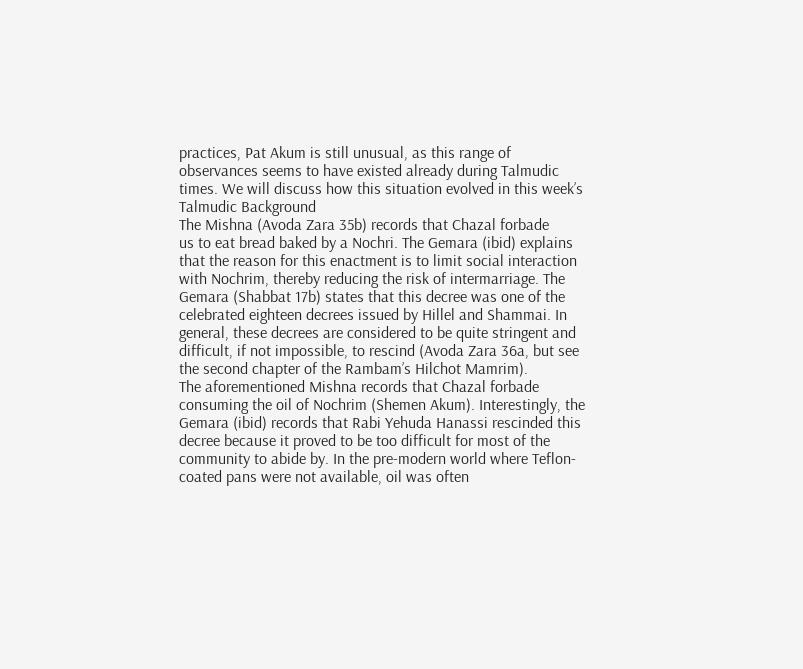practices, Pat Akum is still unusual, as this range of
observances seems to have existed already during Talmudic
times. We will discuss how this situation evolved in this week’s
Talmudic Background
The Mishna (Avoda Zara 35b) records that Chazal forbade
us to eat bread baked by a Nochri. The Gemara (ibid) explains
that the reason for this enactment is to limit social interaction
with Nochrim, thereby reducing the risk of intermarriage. The
Gemara (Shabbat 17b) states that this decree was one of the
celebrated eighteen decrees issued by Hillel and Shammai. In
general, these decrees are considered to be quite stringent and
difficult, if not impossible, to rescind (Avoda Zara 36a, but see
the second chapter of the Rambam’s Hilchot Mamrim).
The aforementioned Mishna records that Chazal forbade
consuming the oil of Nochrim (Shemen Akum). Interestingly, the
Gemara (ibid) records that Rabi Yehuda Hanassi rescinded this
decree because it proved to be too difficult for most of the
community to abide by. In the pre-modern world where Teflon-
coated pans were not available, oil was often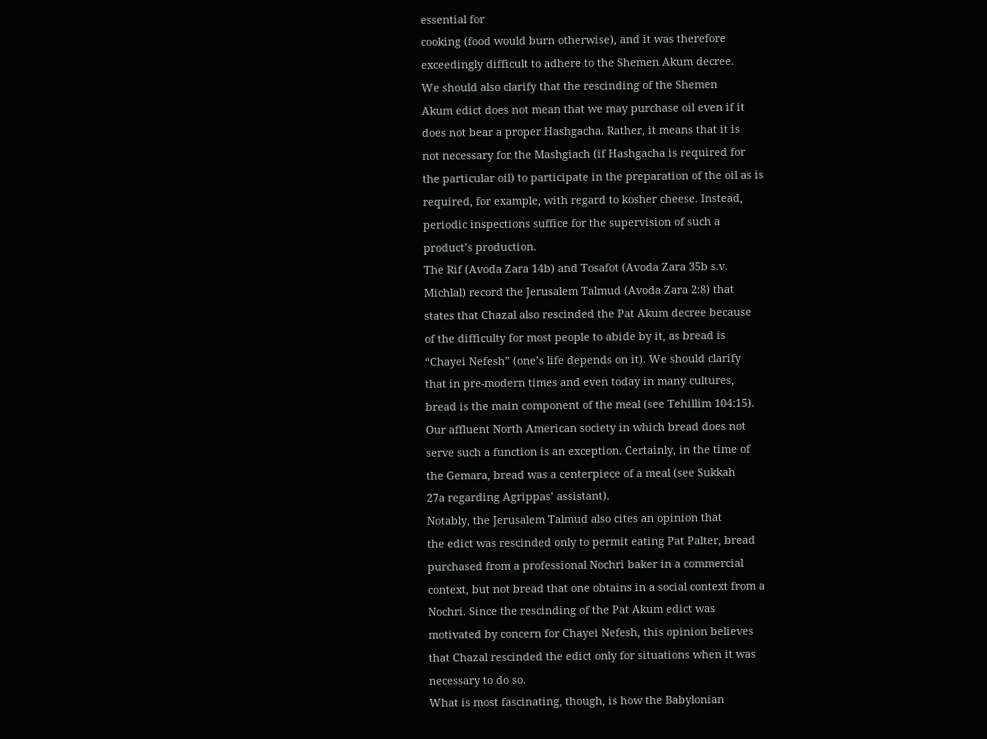essential for
cooking (food would burn otherwise), and it was therefore
exceedingly difficult to adhere to the Shemen Akum decree.
We should also clarify that the rescinding of the Shemen
Akum edict does not mean that we may purchase oil even if it
does not bear a proper Hashgacha. Rather, it means that it is
not necessary for the Mashgiach (if Hashgacha is required for
the particular oil) to participate in the preparation of the oil as is
required, for example, with regard to kosher cheese. Instead,
periodic inspections suffice for the supervision of such a
product’s production.
The Rif (Avoda Zara 14b) and Tosafot (Avoda Zara 35b s.v.
Michlal) record the Jerusalem Talmud (Avoda Zara 2:8) that
states that Chazal also rescinded the Pat Akum decree because
of the difficulty for most people to abide by it, as bread is
“Chayei Nefesh” (one’s life depends on it). We should clarify
that in pre-modern times and even today in many cultures,
bread is the main component of the meal (see Tehillim 104:15).
Our affluent North American society in which bread does not
serve such a function is an exception. Certainly, in the time of
the Gemara, bread was a centerpiece of a meal (see Sukkah
27a regarding Agrippas’ assistant).
Notably, the Jerusalem Talmud also cites an opinion that
the edict was rescinded only to permit eating Pat Palter, bread
purchased from a professional Nochri baker in a commercial
context, but not bread that one obtains in a social context from a
Nochri. Since the rescinding of the Pat Akum edict was
motivated by concern for Chayei Nefesh, this opinion believes
that Chazal rescinded the edict only for situations when it was
necessary to do so.
What is most fascinating, though, is how the Babylonian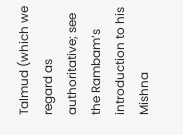Talmud (which we regard as authoritative; see the Rambam’s
introduction to his Mishna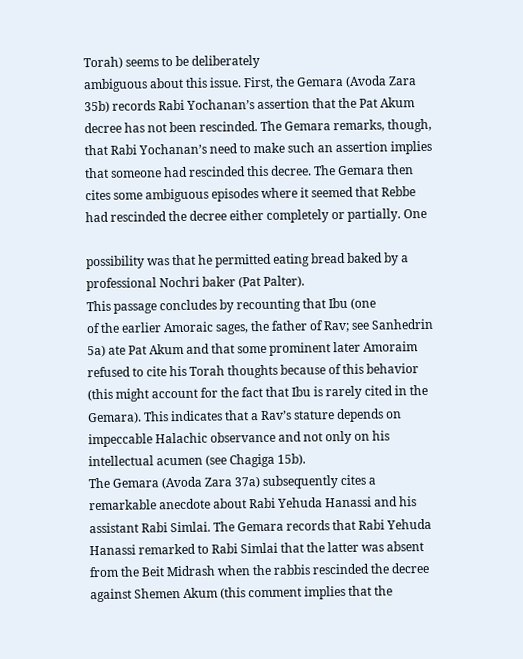Torah) seems to be deliberately
ambiguous about this issue. First, the Gemara (Avoda Zara
35b) records Rabi Yochanan’s assertion that the Pat Akum
decree has not been rescinded. The Gemara remarks, though,
that Rabi Yochanan’s need to make such an assertion implies
that someone had rescinded this decree. The Gemara then
cites some ambiguous episodes where it seemed that Rebbe
had rescinded the decree either completely or partially. One

possibility was that he permitted eating bread baked by a
professional Nochri baker (Pat Palter).
This passage concludes by recounting that Ibu (one
of the earlier Amoraic sages, the father of Rav; see Sanhedrin
5a) ate Pat Akum and that some prominent later Amoraim
refused to cite his Torah thoughts because of this behavior
(this might account for the fact that Ibu is rarely cited in the
Gemara). This indicates that a Rav’s stature depends on
impeccable Halachic observance and not only on his
intellectual acumen (see Chagiga 15b).
The Gemara (Avoda Zara 37a) subsequently cites a
remarkable anecdote about Rabi Yehuda Hanassi and his
assistant Rabi Simlai. The Gemara records that Rabi Yehuda
Hanassi remarked to Rabi Simlai that the latter was absent
from the Beit Midrash when the rabbis rescinded the decree
against Shemen Akum (this comment implies that the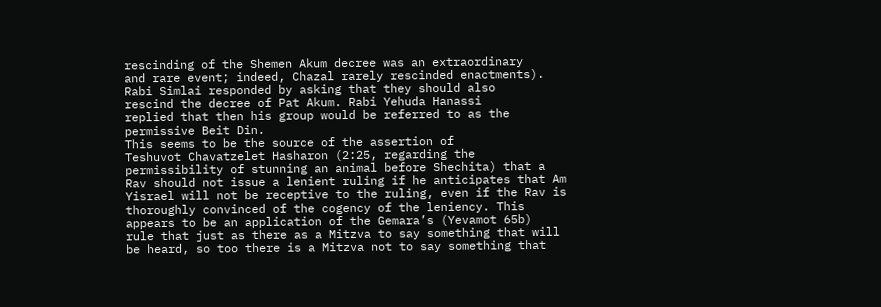rescinding of the Shemen Akum decree was an extraordinary
and rare event; indeed, Chazal rarely rescinded enactments).
Rabi Simlai responded by asking that they should also
rescind the decree of Pat Akum. Rabi Yehuda Hanassi
replied that then his group would be referred to as the
permissive Beit Din.
This seems to be the source of the assertion of
Teshuvot Chavatzelet Hasharon (2:25, regarding the
permissibility of stunning an animal before Shechita) that a
Rav should not issue a lenient ruling if he anticipates that Am
Yisrael will not be receptive to the ruling, even if the Rav is
thoroughly convinced of the cogency of the leniency. This
appears to be an application of the Gemara’s (Yevamot 65b)
rule that just as there as a Mitzva to say something that will
be heard, so too there is a Mitzva not to say something that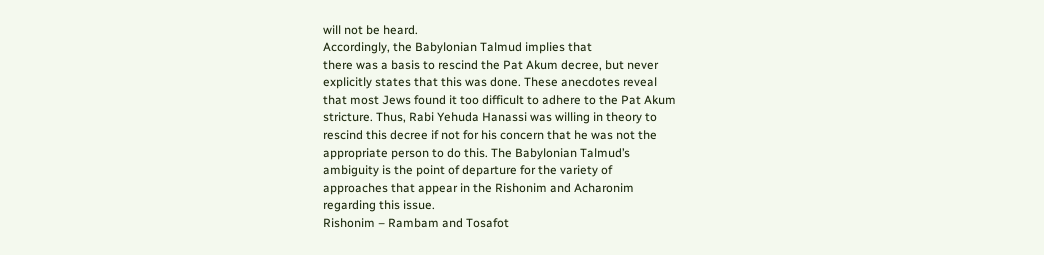will not be heard.
Accordingly, the Babylonian Talmud implies that
there was a basis to rescind the Pat Akum decree, but never
explicitly states that this was done. These anecdotes reveal
that most Jews found it too difficult to adhere to the Pat Akum
stricture. Thus, Rabi Yehuda Hanassi was willing in theory to
rescind this decree if not for his concern that he was not the
appropriate person to do this. The Babylonian Talmud’s
ambiguity is the point of departure for the variety of
approaches that appear in the Rishonim and Acharonim
regarding this issue.
Rishonim – Rambam and Tosafot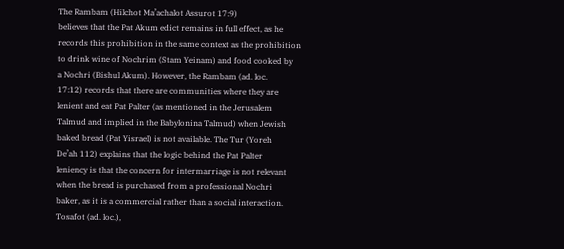The Rambam (Hilchot Ma’achalot Assurot 17:9)
believes that the Pat Akum edict remains in full effect, as he
records this prohibition in the same context as the prohibition
to drink wine of Nochrim (Stam Yeinam) and food cooked by
a Nochri (Bishul Akum). However, the Rambam (ad. loc.
17:12) records that there are communities where they are
lenient and eat Pat Palter (as mentioned in the Jerusalem
Talmud and implied in the Babylonina Talmud) when Jewish
baked bread (Pat Yisrael) is not available. The Tur (Yoreh
De’ah 112) explains that the logic behind the Pat Palter
leniency is that the concern for intermarriage is not relevant
when the bread is purchased from a professional Nochri
baker, as it is a commercial rather than a social interaction.
Tosafot (ad. loc.),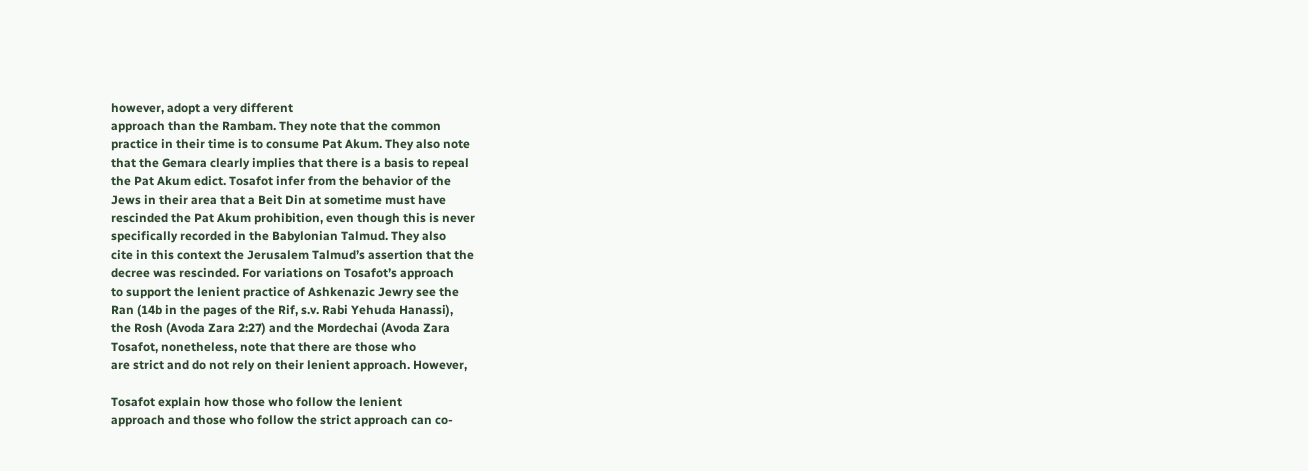however, adopt a very different
approach than the Rambam. They note that the common
practice in their time is to consume Pat Akum. They also note
that the Gemara clearly implies that there is a basis to repeal
the Pat Akum edict. Tosafot infer from the behavior of the
Jews in their area that a Beit Din at sometime must have
rescinded the Pat Akum prohibition, even though this is never
specifically recorded in the Babylonian Talmud. They also
cite in this context the Jerusalem Talmud’s assertion that the
decree was rescinded. For variations on Tosafot’s approach
to support the lenient practice of Ashkenazic Jewry see the
Ran (14b in the pages of the Rif, s.v. Rabi Yehuda Hanassi),
the Rosh (Avoda Zara 2:27) and the Mordechai (Avoda Zara
Tosafot, nonetheless, note that there are those who
are strict and do not rely on their lenient approach. However,

Tosafot explain how those who follow the lenient
approach and those who follow the strict approach can co-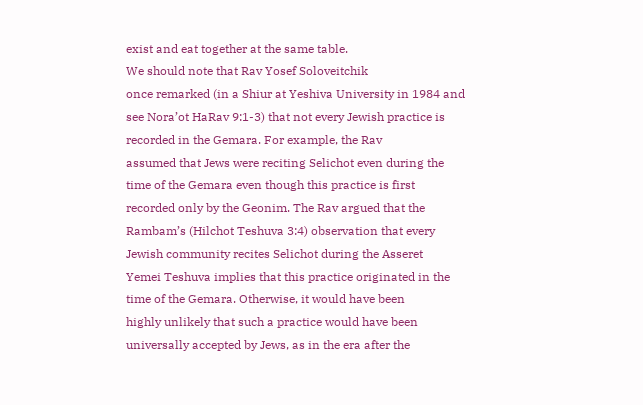exist and eat together at the same table.
We should note that Rav Yosef Soloveitchik
once remarked (in a Shiur at Yeshiva University in 1984 and
see Nora’ot HaRav 9:1-3) that not every Jewish practice is
recorded in the Gemara. For example, the Rav
assumed that Jews were reciting Selichot even during the
time of the Gemara even though this practice is first
recorded only by the Geonim. The Rav argued that the
Rambam’s (Hilchot Teshuva 3:4) observation that every
Jewish community recites Selichot during the Asseret
Yemei Teshuva implies that this practice originated in the
time of the Gemara. Otherwise, it would have been
highly unlikely that such a practice would have been
universally accepted by Jews, as in the era after the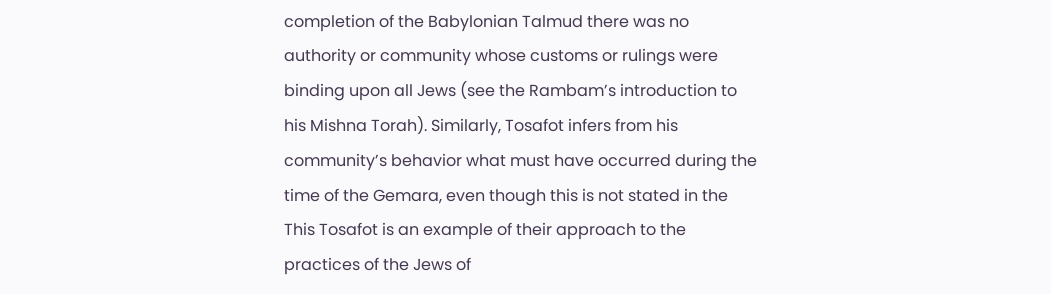completion of the Babylonian Talmud there was no
authority or community whose customs or rulings were
binding upon all Jews (see the Rambam’s introduction to
his Mishna Torah). Similarly, Tosafot infers from his
community’s behavior what must have occurred during the
time of the Gemara, even though this is not stated in the
This Tosafot is an example of their approach to the
practices of the Jews of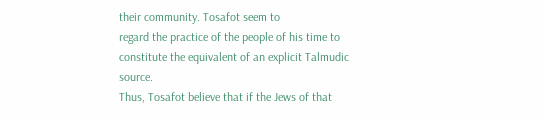their community. Tosafot seem to
regard the practice of the people of his time to
constitute the equivalent of an explicit Talmudic source.
Thus, Tosafot believe that if the Jews of that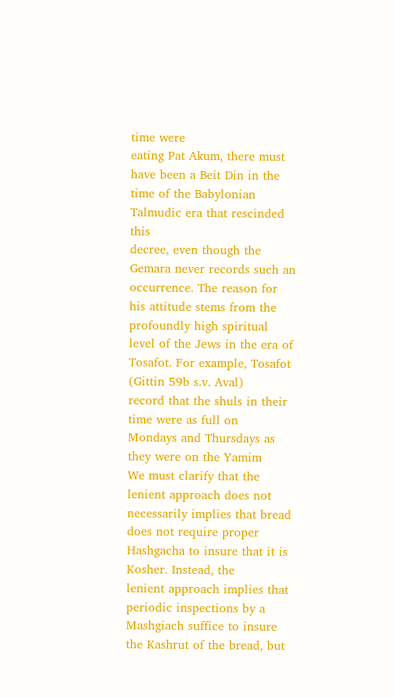time were
eating Pat Akum, there must have been a Beit Din in the
time of the Babylonian Talmudic era that rescinded this
decree, even though the Gemara never records such an
occurrence. The reason for his attitude stems from the
profoundly high spiritual level of the Jews in the era of
Tosafot. For example, Tosafot (Gittin 59b s.v. Aval)
record that the shuls in their time were as full on
Mondays and Thursdays as they were on the Yamim
We must clarify that the lenient approach does not
necessarily implies that bread does not require proper
Hashgacha to insure that it is Kosher. Instead, the
lenient approach implies that periodic inspections by a
Mashgiach suffice to insure the Kashrut of the bread, but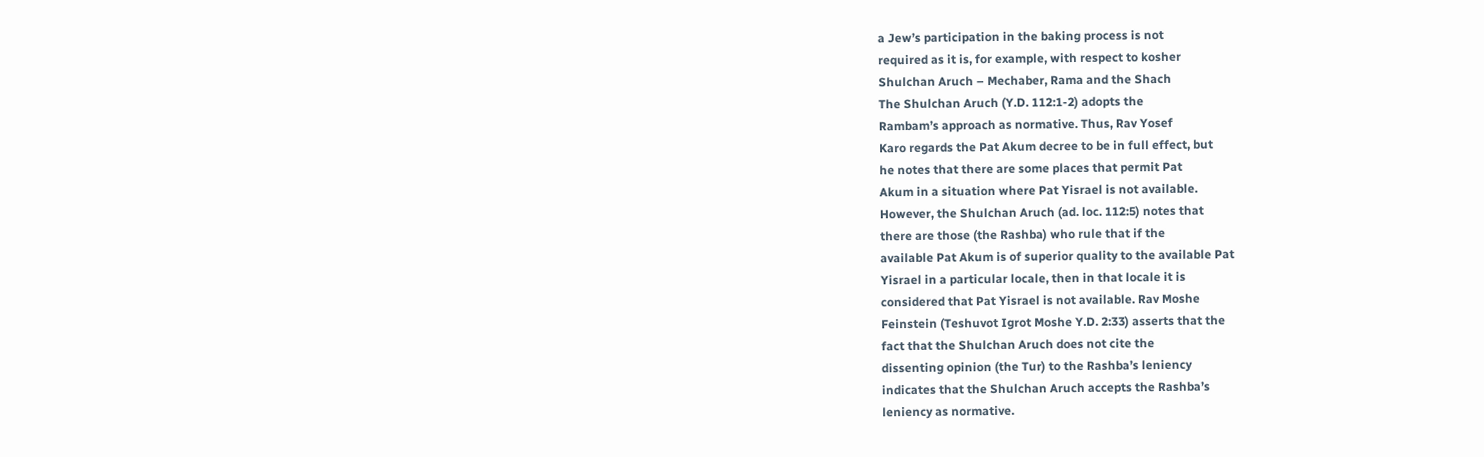a Jew’s participation in the baking process is not
required as it is, for example, with respect to kosher
Shulchan Aruch – Mechaber, Rama and the Shach
The Shulchan Aruch (Y.D. 112:1-2) adopts the
Rambam’s approach as normative. Thus, Rav Yosef
Karo regards the Pat Akum decree to be in full effect, but
he notes that there are some places that permit Pat
Akum in a situation where Pat Yisrael is not available.
However, the Shulchan Aruch (ad. loc. 112:5) notes that
there are those (the Rashba) who rule that if the
available Pat Akum is of superior quality to the available Pat
Yisrael in a particular locale, then in that locale it is
considered that Pat Yisrael is not available. Rav Moshe
Feinstein (Teshuvot Igrot Moshe Y.D. 2:33) asserts that the
fact that the Shulchan Aruch does not cite the
dissenting opinion (the Tur) to the Rashba’s leniency
indicates that the Shulchan Aruch accepts the Rashba’s
leniency as normative.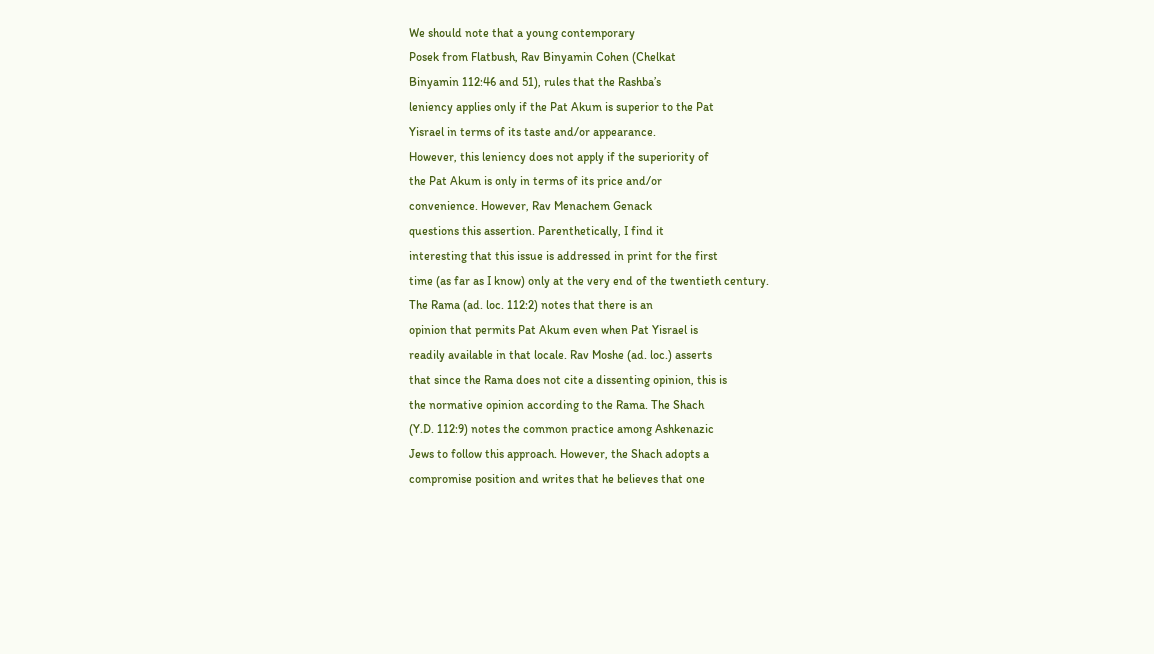We should note that a young contemporary
Posek from Flatbush, Rav Binyamin Cohen (Chelkat
Binyamin 112:46 and 51), rules that the Rashba’s
leniency applies only if the Pat Akum is superior to the Pat
Yisrael in terms of its taste and/or appearance.
However, this leniency does not apply if the superiority of
the Pat Akum is only in terms of its price and/or
convenience. However, Rav Menachem Genack
questions this assertion. Parenthetically, I find it
interesting that this issue is addressed in print for the first
time (as far as I know) only at the very end of the twentieth century.
The Rama (ad. loc. 112:2) notes that there is an
opinion that permits Pat Akum even when Pat Yisrael is
readily available in that locale. Rav Moshe (ad. loc.) asserts
that since the Rama does not cite a dissenting opinion, this is
the normative opinion according to the Rama. The Shach
(Y.D. 112:9) notes the common practice among Ashkenazic
Jews to follow this approach. However, the Shach adopts a
compromise position and writes that he believes that one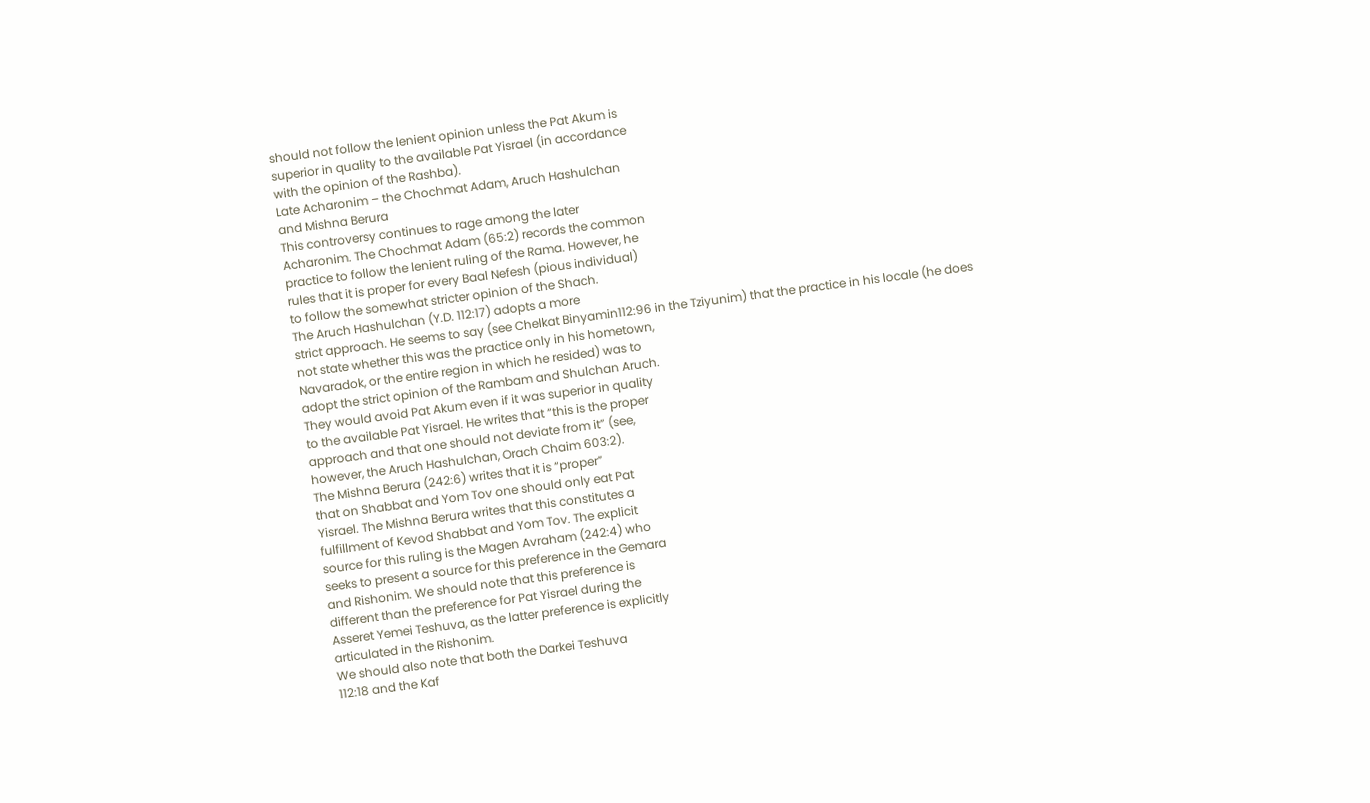should not follow the lenient opinion unless the Pat Akum is
superior in quality to the available Pat Yisrael (in accordance
with the opinion of the Rashba).
Late Acharonim – the Chochmat Adam, Aruch Hashulchan
and Mishna Berura
This controversy continues to rage among the later
Acharonim. The Chochmat Adam (65:2) records the common
practice to follow the lenient ruling of the Rama. However, he
rules that it is proper for every Baal Nefesh (pious individual)
to follow the somewhat stricter opinion of the Shach.
The Aruch Hashulchan (Y.D. 112:17) adopts a more
strict approach. He seems to say (see Chelkat Binyamin112:96 in the Tziyunim) that the practice in his locale (he does
not state whether this was the practice only in his hometown,
Navaradok, or the entire region in which he resided) was to
adopt the strict opinion of the Rambam and Shulchan Aruch.
They would avoid Pat Akum even if it was superior in quality
to the available Pat Yisrael. He writes that “this is the proper
approach and that one should not deviate from it” (see,
however, the Aruch Hashulchan, Orach Chaim 603:2).
The Mishna Berura (242:6) writes that it is “proper”
that on Shabbat and Yom Tov one should only eat Pat
Yisrael. The Mishna Berura writes that this constitutes a
fulfillment of Kevod Shabbat and Yom Tov. The explicit
source for this ruling is the Magen Avraham (242:4) who
seeks to present a source for this preference in the Gemara
and Rishonim. We should note that this preference is
different than the preference for Pat Yisrael during the
Asseret Yemei Teshuva, as the latter preference is explicitly
articulated in the Rishonim.
We should also note that both the Darkei Teshuva
112:18 and the Kaf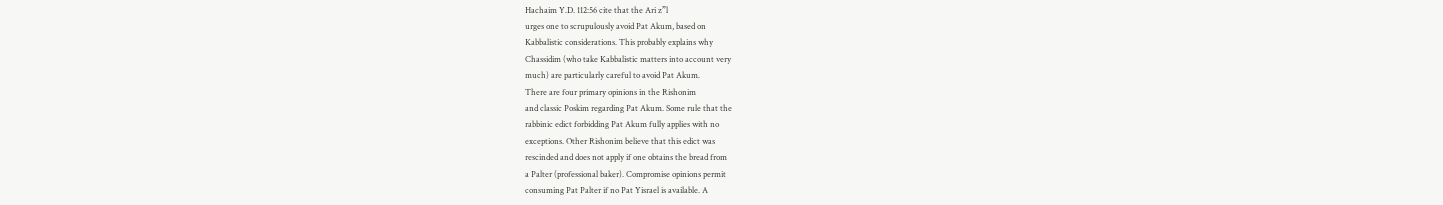Hachaim Y.D. 112:56 cite that the Ari z”l
urges one to scrupulously avoid Pat Akum, based on
Kabbalistic considerations. This probably explains why
Chassidim (who take Kabbalistic matters into account very
much) are particularly careful to avoid Pat Akum.
There are four primary opinions in the Rishonim
and classic Poskim regarding Pat Akum. Some rule that the
rabbinic edict forbidding Pat Akum fully applies with no
exceptions. Other Rishonim believe that this edict was
rescinded and does not apply if one obtains the bread from
a Palter (professional baker). Compromise opinions permit
consuming Pat Palter if no Pat Yisrael is available. A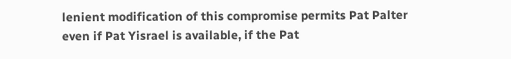lenient modification of this compromise permits Pat Palter
even if Pat Yisrael is available, if the Pat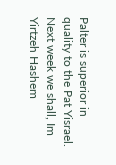Palter is superior in
quality to the Pat Yisrael.
Next week we shall, Im Yirtzeh Hashem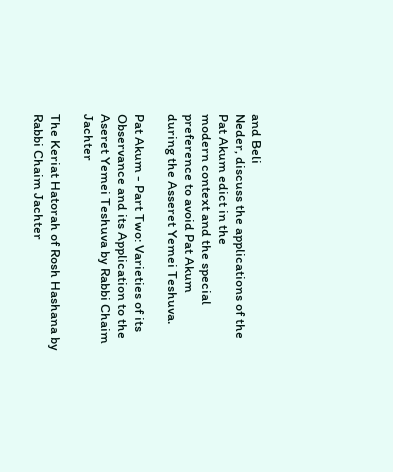and Beli
Neder, discuss the applications of the Pat Akum edict in the
modern context and the special preference to avoid Pat Akum
during the Asseret Yemei Teshuva.

Pat Akum - Part Two: Varieties of its Observance and its Application to the Aseret Yemei Teshuva by Rabbi Chaim Jachter

The Keriat Hatorah of Rosh Hashana by Rabbi Chaim Jachter